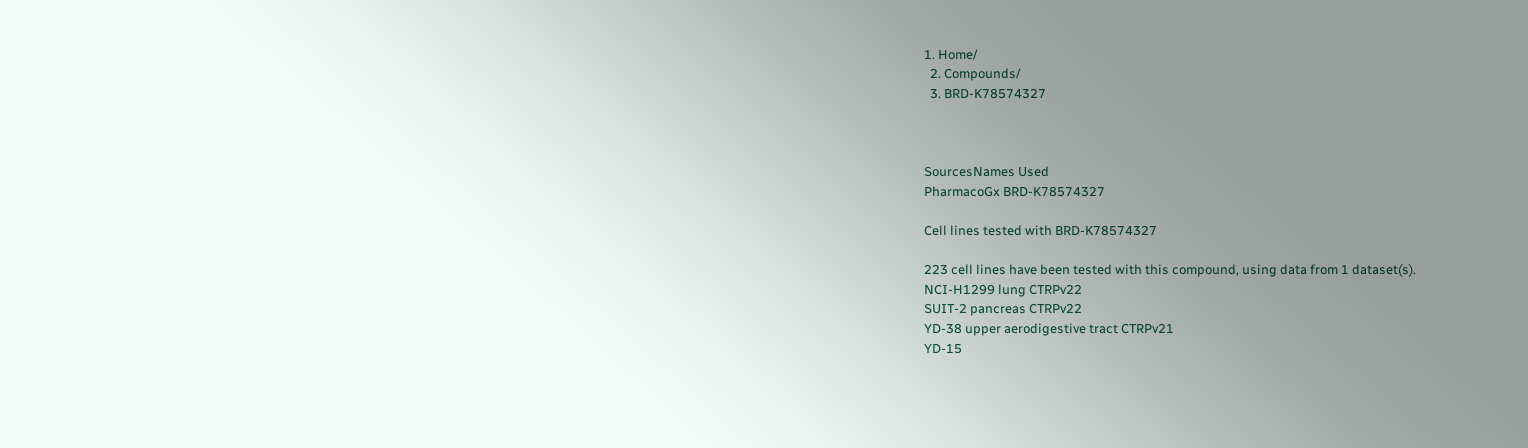1. Home/
  2. Compounds/
  3. BRD-K78574327



SourcesNames Used
PharmacoGx BRD-K78574327

Cell lines tested with BRD-K78574327

223 cell lines have been tested with this compound, using data from 1 dataset(s).
NCI-H1299 lung CTRPv22
SUIT-2 pancreas CTRPv22
YD-38 upper aerodigestive tract CTRPv21
YD-15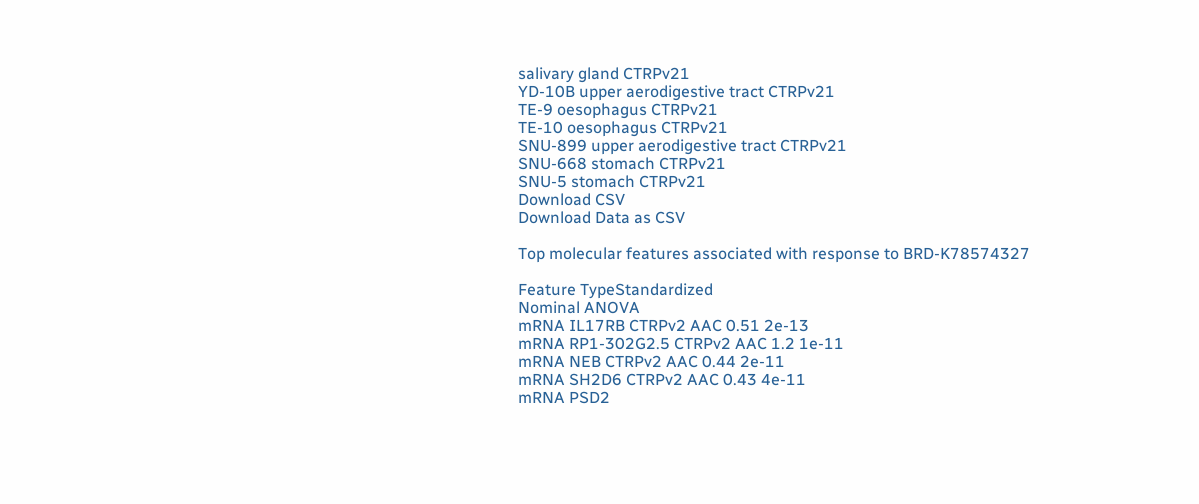salivary gland CTRPv21
YD-10B upper aerodigestive tract CTRPv21
TE-9 oesophagus CTRPv21
TE-10 oesophagus CTRPv21
SNU-899 upper aerodigestive tract CTRPv21
SNU-668 stomach CTRPv21
SNU-5 stomach CTRPv21
Download CSV
Download Data as CSV

Top molecular features associated with response to BRD-K78574327

Feature TypeStandardized
Nominal ANOVA
mRNA IL17RB CTRPv2 AAC 0.51 2e-13
mRNA RP1-302G2.5 CTRPv2 AAC 1.2 1e-11
mRNA NEB CTRPv2 AAC 0.44 2e-11
mRNA SH2D6 CTRPv2 AAC 0.43 4e-11
mRNA PSD2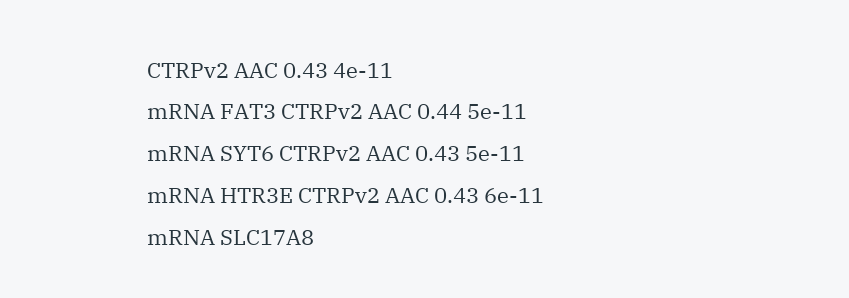CTRPv2 AAC 0.43 4e-11
mRNA FAT3 CTRPv2 AAC 0.44 5e-11
mRNA SYT6 CTRPv2 AAC 0.43 5e-11
mRNA HTR3E CTRPv2 AAC 0.43 6e-11
mRNA SLC17A8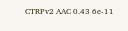CTRPv2 AAC 0.43 6e-11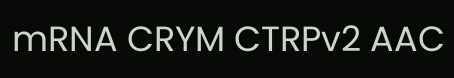mRNA CRYM CTRPv2 AAC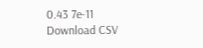0.43 7e-11
Download CSV